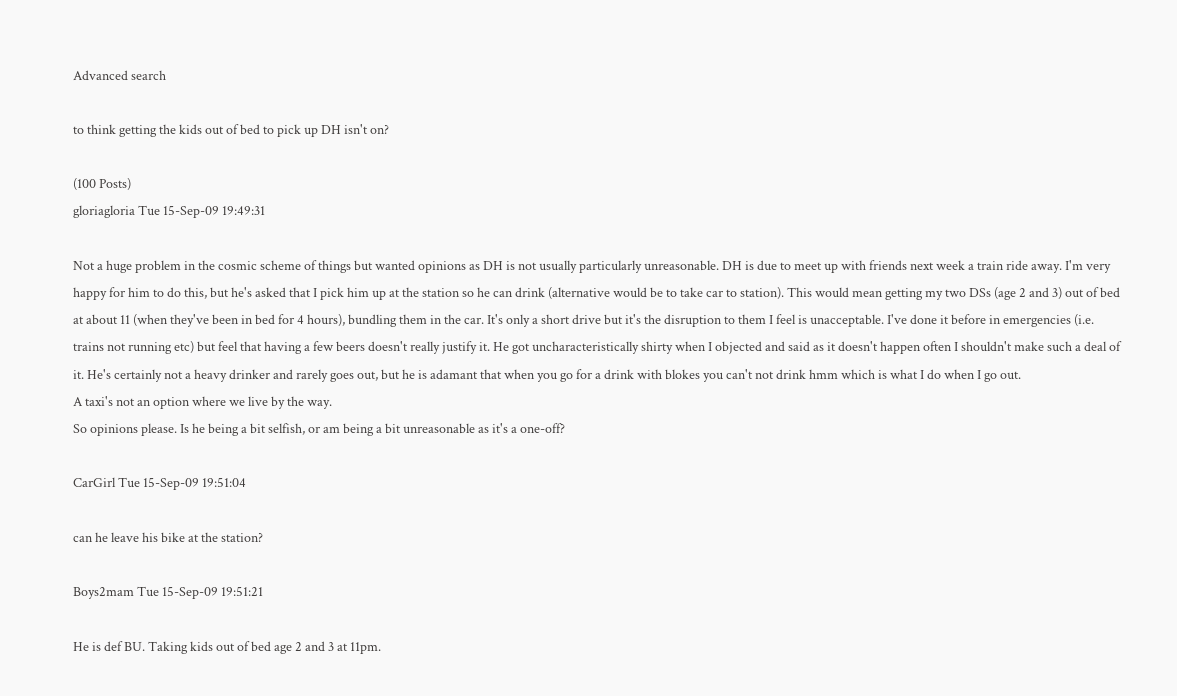Advanced search

to think getting the kids out of bed to pick up DH isn't on?

(100 Posts)
gloriagloria Tue 15-Sep-09 19:49:31

Not a huge problem in the cosmic scheme of things but wanted opinions as DH is not usually particularly unreasonable. DH is due to meet up with friends next week a train ride away. I'm very happy for him to do this, but he's asked that I pick him up at the station so he can drink (alternative would be to take car to station). This would mean getting my two DSs (age 2 and 3) out of bed at about 11 (when they've been in bed for 4 hours), bundling them in the car. It's only a short drive but it's the disruption to them I feel is unacceptable. I've done it before in emergencies (i.e. trains not running etc) but feel that having a few beers doesn't really justify it. He got uncharacteristically shirty when I objected and said as it doesn't happen often I shouldn't make such a deal of it. He's certainly not a heavy drinker and rarely goes out, but he is adamant that when you go for a drink with blokes you can't not drink hmm which is what I do when I go out.
A taxi's not an option where we live by the way.
So opinions please. Is he being a bit selfish, or am being a bit unreasonable as it's a one-off?

CarGirl Tue 15-Sep-09 19:51:04

can he leave his bike at the station?

Boys2mam Tue 15-Sep-09 19:51:21

He is def BU. Taking kids out of bed age 2 and 3 at 11pm.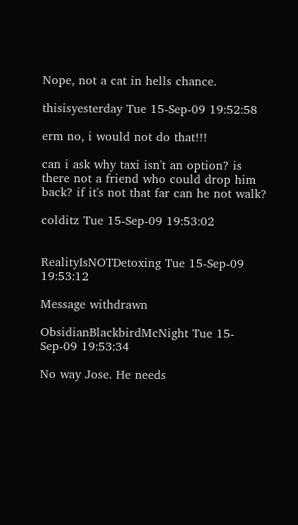Nope, not a cat in hells chance.

thisisyesterday Tue 15-Sep-09 19:52:58

erm no, i would not do that!!!

can i ask why taxi isn't an option? is there not a friend who could drop him back? if it's not that far can he not walk?

colditz Tue 15-Sep-09 19:53:02


RealityIsNOTDetoxing Tue 15-Sep-09 19:53:12

Message withdrawn

ObsidianBlackbirdMcNight Tue 15-Sep-09 19:53:34

No way Jose. He needs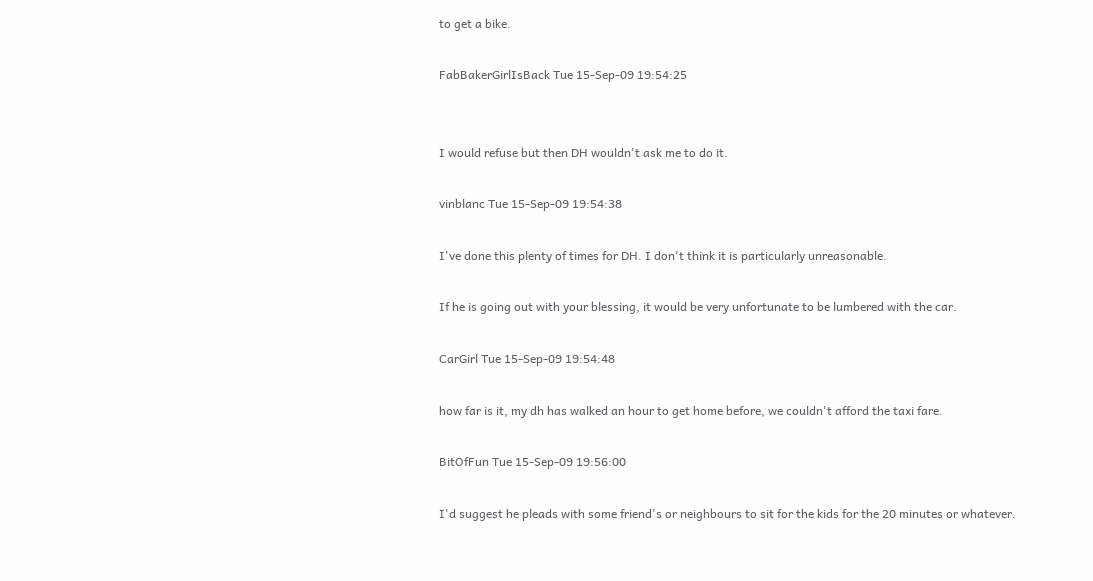to get a bike.

FabBakerGirlIsBack Tue 15-Sep-09 19:54:25


I would refuse but then DH wouldn't ask me to do it.

vinblanc Tue 15-Sep-09 19:54:38

I've done this plenty of times for DH. I don't think it is particularly unreasonable.

If he is going out with your blessing, it would be very unfortunate to be lumbered with the car.

CarGirl Tue 15-Sep-09 19:54:48

how far is it, my dh has walked an hour to get home before, we couldn't afford the taxi fare.

BitOfFun Tue 15-Sep-09 19:56:00

I'd suggest he pleads with some friend's or neighbours to sit for the kids for the 20 minutes or whatever.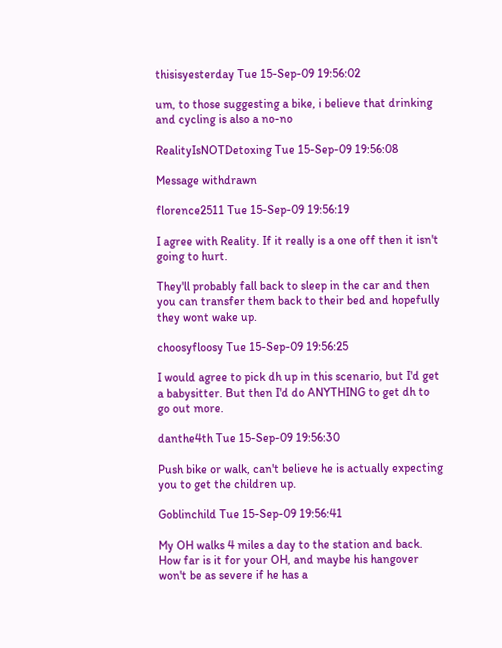thisisyesterday Tue 15-Sep-09 19:56:02

um, to those suggesting a bike, i believe that drinking and cycling is also a no-no

RealityIsNOTDetoxing Tue 15-Sep-09 19:56:08

Message withdrawn

florence2511 Tue 15-Sep-09 19:56:19

I agree with Reality. If it really is a one off then it isn't going to hurt.

They'll probably fall back to sleep in the car and then you can transfer them back to their bed and hopefully they wont wake up.

choosyfloosy Tue 15-Sep-09 19:56:25

I would agree to pick dh up in this scenario, but I'd get a babysitter. But then I'd do ANYTHING to get dh to go out more.

danthe4th Tue 15-Sep-09 19:56:30

Push bike or walk, can't believe he is actually expecting you to get the children up.

Goblinchild Tue 15-Sep-09 19:56:41

My OH walks 4 miles a day to the station and back. How far is it for your OH, and maybe his hangover won't be as severe if he has a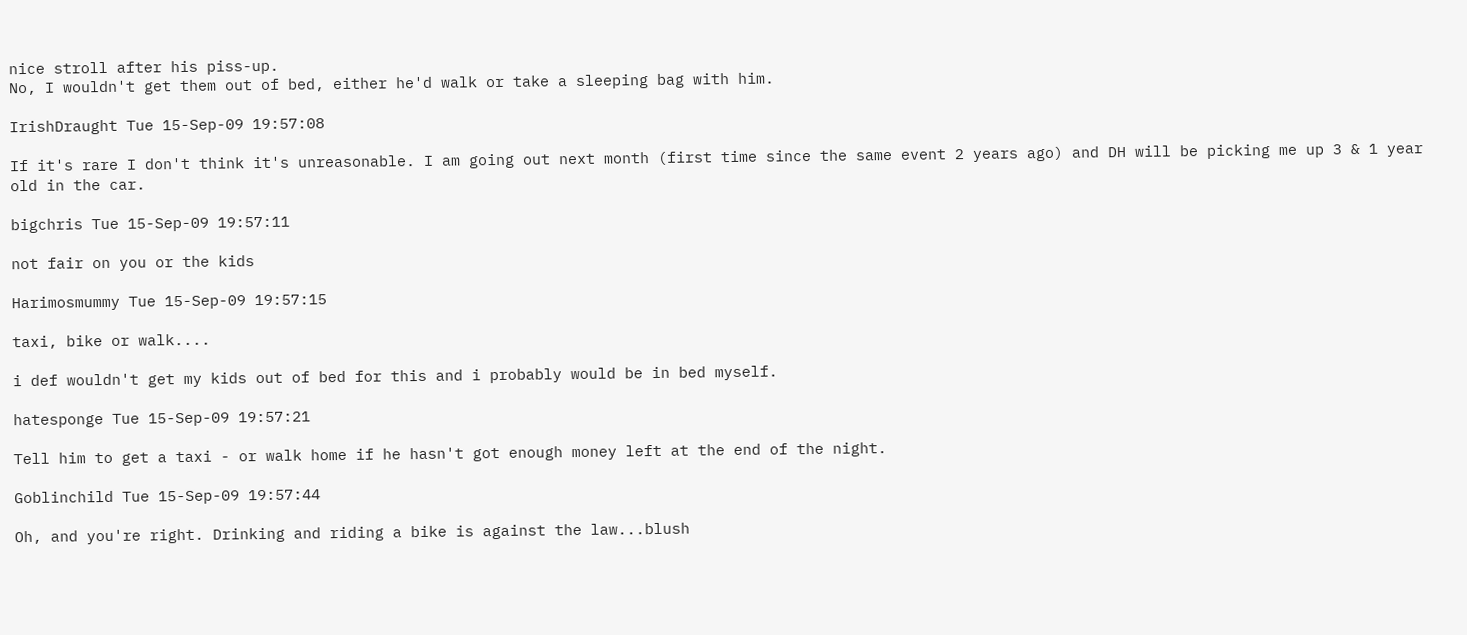nice stroll after his piss-up.
No, I wouldn't get them out of bed, either he'd walk or take a sleeping bag with him.

IrishDraught Tue 15-Sep-09 19:57:08

If it's rare I don't think it's unreasonable. I am going out next month (first time since the same event 2 years ago) and DH will be picking me up 3 & 1 year old in the car.

bigchris Tue 15-Sep-09 19:57:11

not fair on you or the kids

Harimosmummy Tue 15-Sep-09 19:57:15

taxi, bike or walk....

i def wouldn't get my kids out of bed for this and i probably would be in bed myself.

hatesponge Tue 15-Sep-09 19:57:21

Tell him to get a taxi - or walk home if he hasn't got enough money left at the end of the night.

Goblinchild Tue 15-Sep-09 19:57:44

Oh, and you're right. Drinking and riding a bike is against the law...blush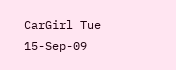CarGirl Tue 15-Sep-09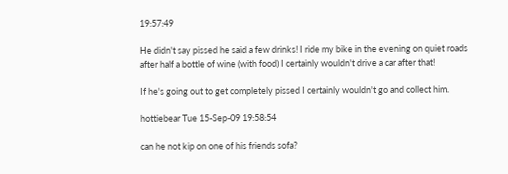19:57:49

He didn't say pissed he said a few drinks! I ride my bike in the evening on quiet roads after half a bottle of wine (with food) I certainly wouldn't drive a car after that!

If he's going out to get completely pissed I certainly wouldn't go and collect him.

hottiebear Tue 15-Sep-09 19:58:54

can he not kip on one of his friends sofa?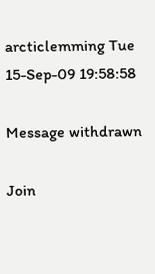arcticlemming Tue 15-Sep-09 19:58:58

Message withdrawn

Join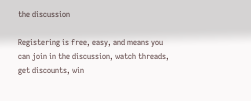the discussion

Registering is free, easy, and means you can join in the discussion, watch threads, get discounts, win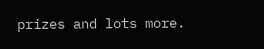prizes and lots more.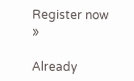Register now »

Already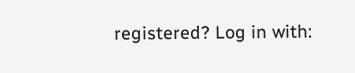registered? Log in with: